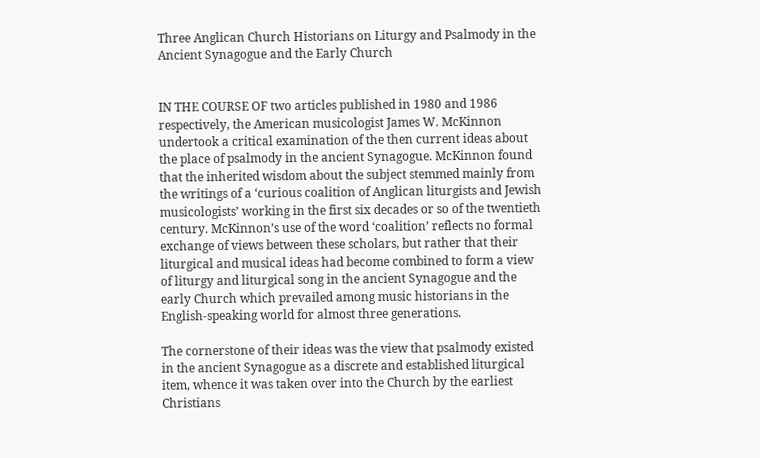Three Anglican Church Historians on Liturgy and Psalmody in the Ancient Synagogue and the Early Church


IN THE COURSE OF two articles published in 1980 and 1986 respectively, the American musicologist James W. McKinnon undertook a critical examination of the then current ideas about the place of psalmody in the ancient Synagogue. McKinnon found that the inherited wisdom about the subject stemmed mainly from the writings of a ‘curious coalition of Anglican liturgists and Jewish musicologists’ working in the first six decades or so of the twentieth century. McKinnon’s use of the word ‘coalition’ reflects no formal exchange of views between these scholars, but rather that their liturgical and musical ideas had become combined to form a view of liturgy and liturgical song in the ancient Synagogue and the early Church which prevailed among music historians in the English-speaking world for almost three generations.

The cornerstone of their ideas was the view that psalmody existed in the ancient Synagogue as a discrete and established liturgical item, whence it was taken over into the Church by the earliest Christians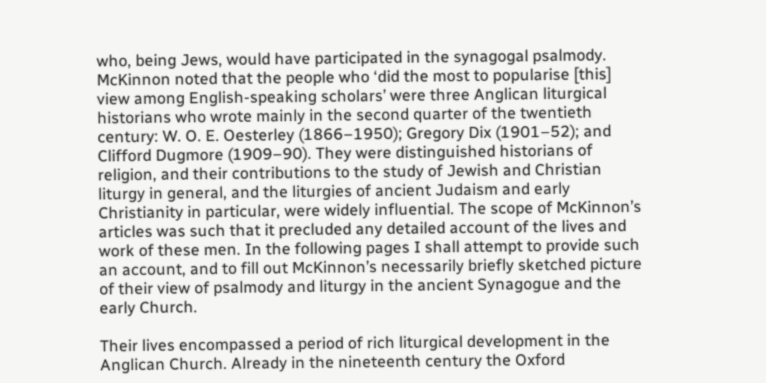who, being Jews, would have participated in the synagogal psalmody. McKinnon noted that the people who ‘did the most to popularise [this] view among English-speaking scholars’ were three Anglican liturgical historians who wrote mainly in the second quarter of the twentieth century: W. O. E. Oesterley (1866–1950); Gregory Dix (1901–52); and Clifford Dugmore (1909–90). They were distinguished historians of religion, and their contributions to the study of Jewish and Christian liturgy in general, and the liturgies of ancient Judaism and early Christianity in particular, were widely influential. The scope of McKinnon’s articles was such that it precluded any detailed account of the lives and work of these men. In the following pages I shall attempt to provide such an account, and to fill out McKinnon’s necessarily briefly sketched picture of their view of psalmody and liturgy in the ancient Synagogue and the early Church.

Their lives encompassed a period of rich liturgical development in the Anglican Church. Already in the nineteenth century the Oxford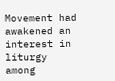Movement had awakened an interest in liturgy among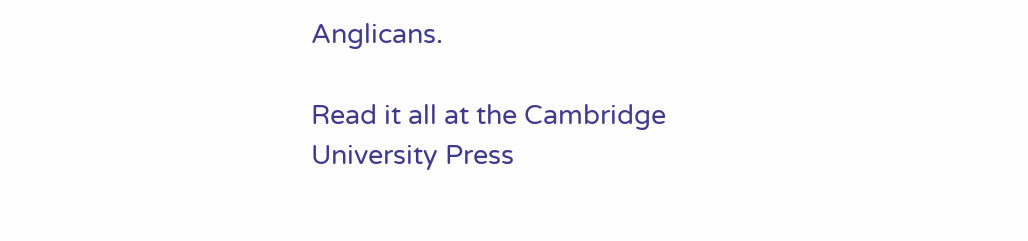Anglicans.

Read it all at the Cambridge University Press